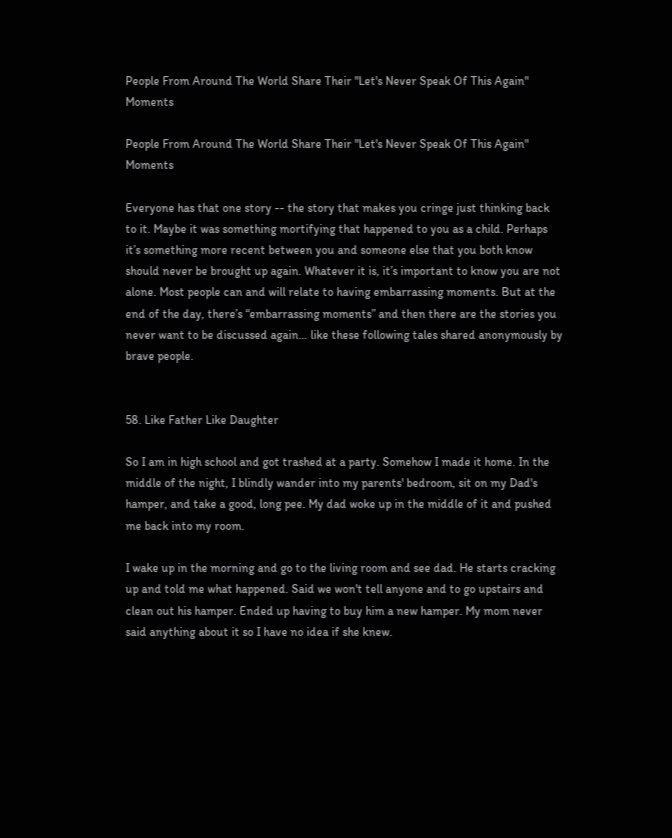People From Around The World Share Their "Let's Never Speak Of This Again" Moments

People From Around The World Share Their "Let's Never Speak Of This Again" Moments

Everyone has that one story -- the story that makes you cringe just thinking back to it. Maybe it was something mortifying that happened to you as a child. Perhaps it’s something more recent between you and someone else that you both know should never be brought up again. Whatever it is, it’s important to know you are not alone. Most people can and will relate to having embarrassing moments. But at the end of the day, there’s “embarrassing moments” and then there are the stories you never want to be discussed again… like these following tales shared anonymously by brave people.


58. Like Father Like Daughter

So I am in high school and got trashed at a party. Somehow I made it home. In the middle of the night, I blindly wander into my parents' bedroom, sit on my Dad's hamper, and take a good, long pee. My dad woke up in the middle of it and pushed me back into my room.

I wake up in the morning and go to the living room and see dad. He starts cracking up and told me what happened. Said we won't tell anyone and to go upstairs and clean out his hamper. Ended up having to buy him a new hamper. My mom never said anything about it so I have no idea if she knew.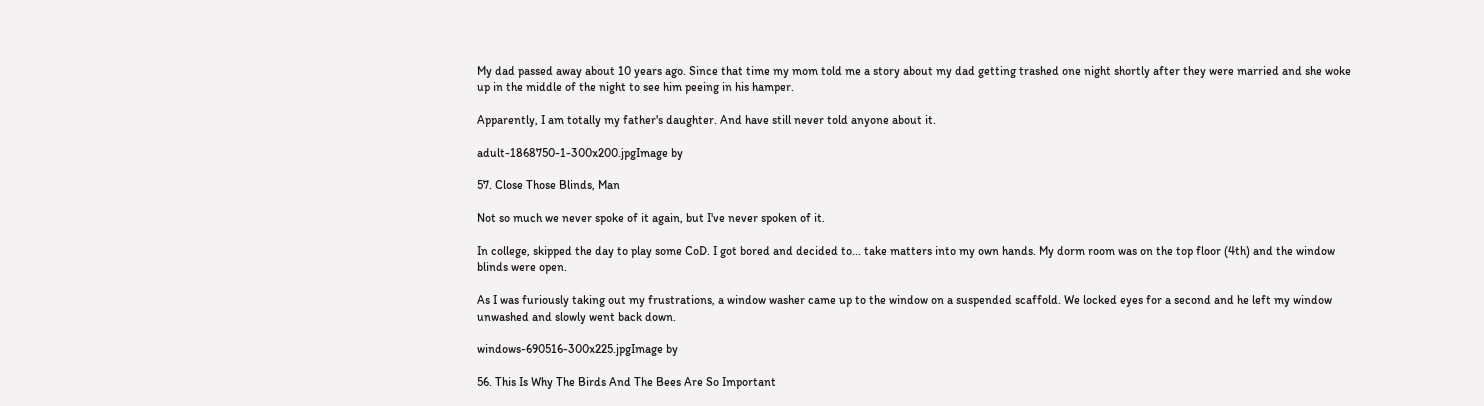My dad passed away about 10 years ago. Since that time my mom told me a story about my dad getting trashed one night shortly after they were married and she woke up in the middle of the night to see him peeing in his hamper.

Apparently, I am totally my father's daughter. And have still never told anyone about it.

adult-1868750-1-300x200.jpgImage by

57. Close Those Blinds, Man

Not so much we never spoke of it again, but I've never spoken of it.

In college, skipped the day to play some CoD. I got bored and decided to... take matters into my own hands. My dorm room was on the top floor (4th) and the window blinds were open.

As I was furiously taking out my frustrations, a window washer came up to the window on a suspended scaffold. We locked eyes for a second and he left my window unwashed and slowly went back down.

windows-690516-300x225.jpgImage by

56. This Is Why The Birds And The Bees Are So Important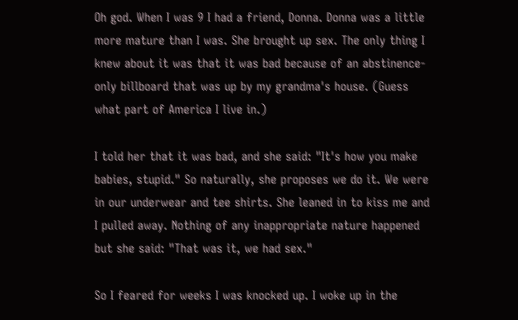Oh god. When I was 9 I had a friend, Donna. Donna was a little more mature than I was. She brought up sex. The only thing I knew about it was that it was bad because of an abstinence-only billboard that was up by my grandma's house. (Guess what part of America I live in.)

I told her that it was bad, and she said: "It's how you make babies, stupid." So naturally, she proposes we do it. We were in our underwear and tee shirts. She leaned in to kiss me and I pulled away. Nothing of any inappropriate nature happened but she said: "That was it, we had sex."

So I feared for weeks I was knocked up. I woke up in the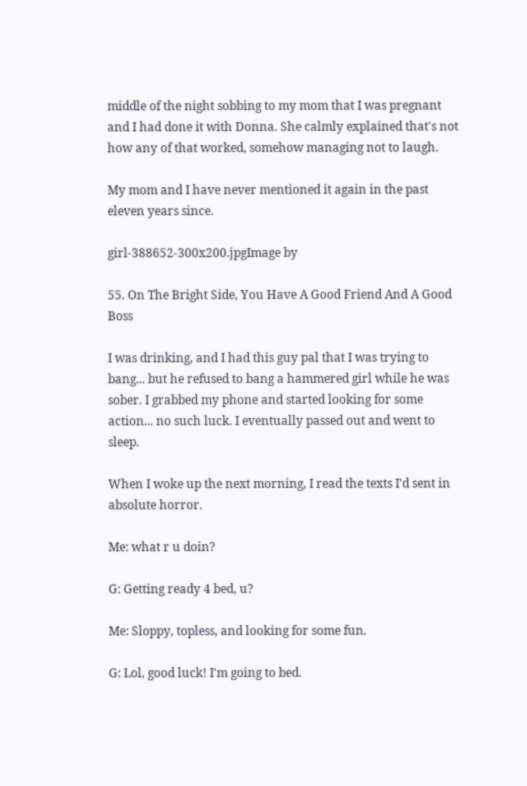middle of the night sobbing to my mom that I was pregnant and I had done it with Donna. She calmly explained that's not how any of that worked, somehow managing not to laugh.

My mom and I have never mentioned it again in the past eleven years since.

girl-388652-300x200.jpgImage by

55. On The Bright Side, You Have A Good Friend And A Good Boss

I was drinking, and I had this guy pal that I was trying to bang... but he refused to bang a hammered girl while he was sober. I grabbed my phone and started looking for some action... no such luck. I eventually passed out and went to sleep.

When I woke up the next morning, I read the texts I'd sent in absolute horror.

Me: what r u doin?

G: Getting ready 4 bed, u?

Me: Sloppy, topless, and looking for some fun.

G: Lol, good luck! I'm going to bed.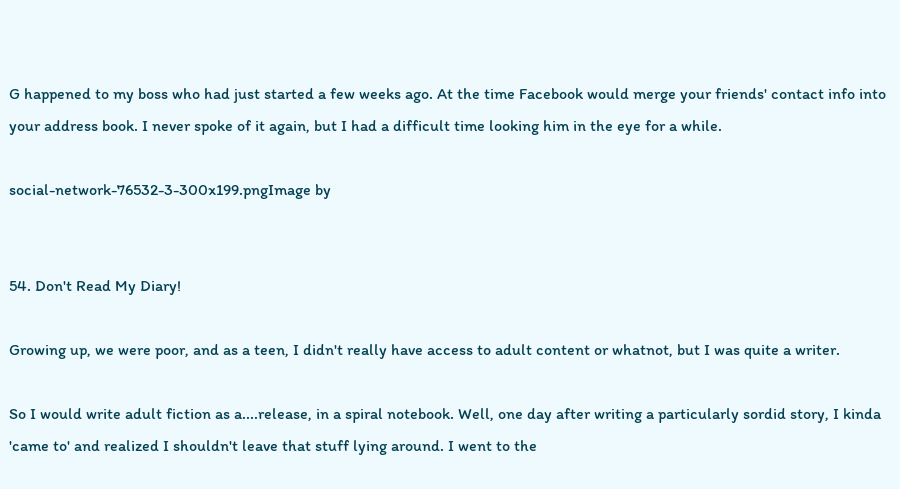G happened to my boss who had just started a few weeks ago. At the time Facebook would merge your friends' contact info into your address book. I never spoke of it again, but I had a difficult time looking him in the eye for a while.

social-network-76532-3-300x199.pngImage by


54. Don't Read My Diary!

Growing up, we were poor, and as a teen, I didn't really have access to adult content or whatnot, but I was quite a writer.

So I would write adult fiction as a....release, in a spiral notebook. Well, one day after writing a particularly sordid story, I kinda 'came to' and realized I shouldn't leave that stuff lying around. I went to the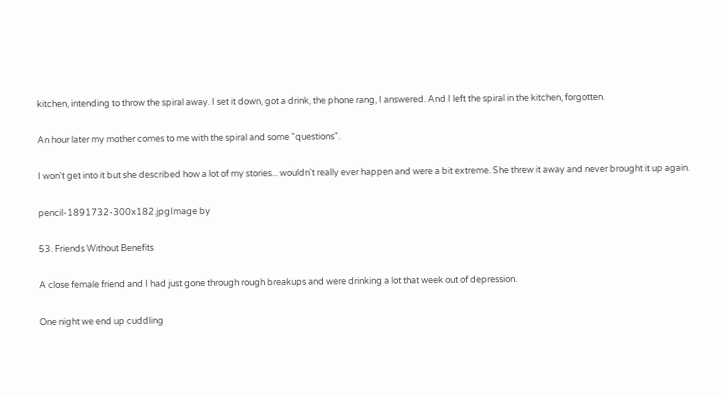kitchen, intending to throw the spiral away. I set it down, got a drink, the phone rang, I answered. And I left the spiral in the kitchen, forgotten.

An hour later my mother comes to me with the spiral and some "questions".

I won't get into it but she described how a lot of my stories... wouldn't really ever happen and were a bit extreme. She threw it away and never brought it up again.

pencil-1891732-300x182.jpgImage by

53. Friends Without Benefits

A close female friend and I had just gone through rough breakups and were drinking a lot that week out of depression.

One night we end up cuddling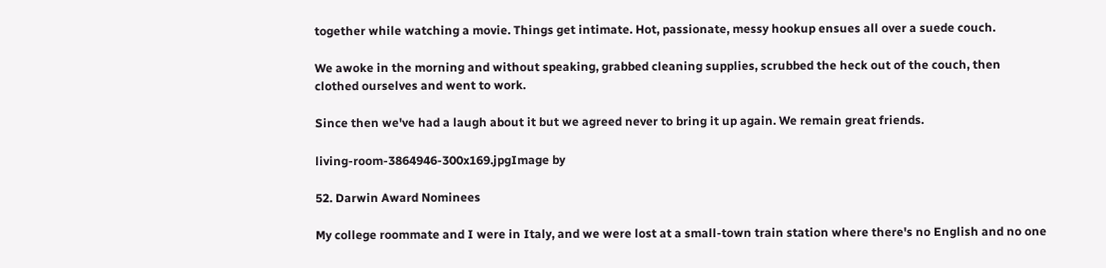together while watching a movie. Things get intimate. Hot, passionate, messy hookup ensues all over a suede couch.

We awoke in the morning and without speaking, grabbed cleaning supplies, scrubbed the heck out of the couch, then clothed ourselves and went to work.

Since then we've had a laugh about it but we agreed never to bring it up again. We remain great friends.

living-room-3864946-300x169.jpgImage by

52. Darwin Award Nominees

My college roommate and I were in Italy, and we were lost at a small-town train station where there's no English and no one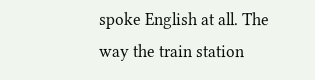spoke English at all. The way the train station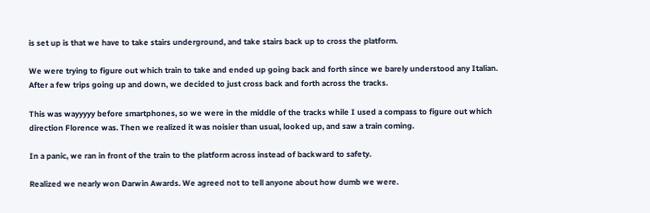is set up is that we have to take stairs underground, and take stairs back up to cross the platform.

We were trying to figure out which train to take and ended up going back and forth since we barely understood any Italian. After a few trips going up and down, we decided to just cross back and forth across the tracks.

This was wayyyyy before smartphones, so we were in the middle of the tracks while I used a compass to figure out which direction Florence was. Then we realized it was noisier than usual, looked up, and saw a train coming.

In a panic, we ran in front of the train to the platform across instead of backward to safety.

Realized we nearly won Darwin Awards. We agreed not to tell anyone about how dumb we were.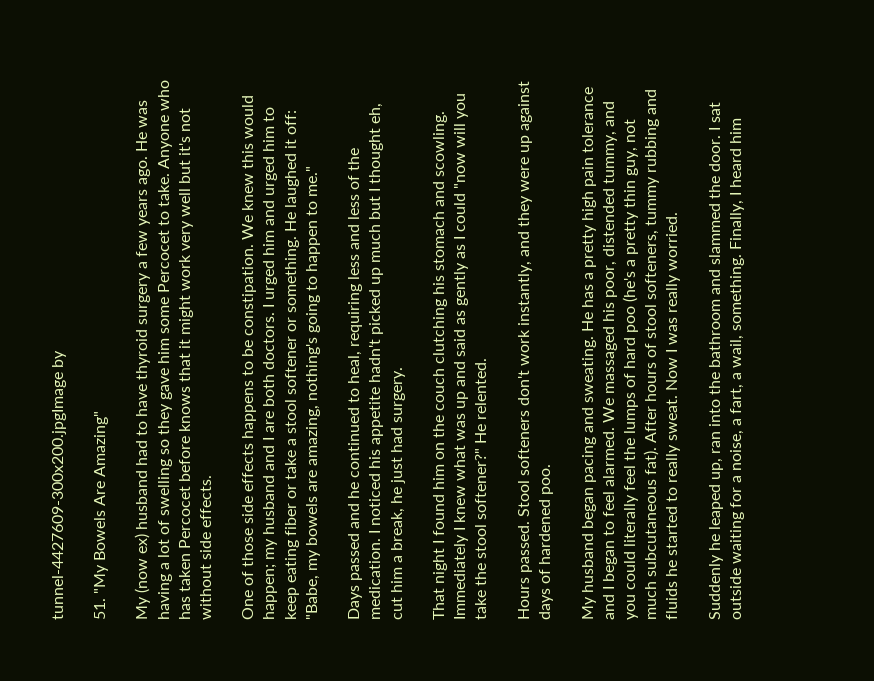tunnel-4427609-300x200.jpgImage by

51. "My Bowels Are Amazing"

My (now ex) husband had to have thyroid surgery a few years ago. He was having a lot of swelling so they gave him some Percocet to take. Anyone who has taken Percocet before knows that it might work very well but it's not without side effects.

One of those side effects happens to be constipation. We knew this would happen; my husband and I are both doctors. I urged him and urged him to keep eating fiber or take a stool softener or something. He laughed it off: "Babe, my bowels are amazing, nothing's going to happen to me."

Days passed and he continued to heal, requiring less and less of the medication. I noticed his appetite hadn't picked up much but I thought eh, cut him a break, he just had surgery.

That night I found him on the couch clutching his stomach and scowling. Immediately I knew what was up and said as gently as I could "now will you take the stool softener?" He relented.

Hours passed. Stool softeners don't work instantly, and they were up against days of hardened poo.

My husband began pacing and sweating. He has a pretty high pain tolerance and I began to feel alarmed. We massaged his poor, distended tummy, and you could literally feel the lumps of hard poo (he's a pretty thin guy, not much subcutaneous fat). After hours of stool softeners, tummy rubbing and fluids he started to really sweat. Now I was really worried.

Suddenly he leaped up, ran into the bathroom and slammed the door. I sat outside waiting for a noise, a fart, a wail, something. Finally, I heard him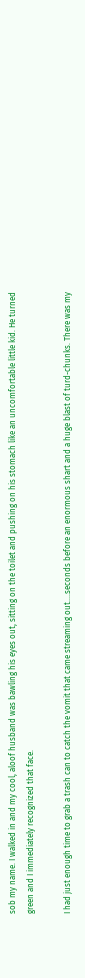sob my name. I walked in and my cool, aloof husband was bawling his eyes out, sitting on the toilet and pushing on his stomach like an uncomfortable little kid. He turned green and I immediately recognized that face.

I had just enough time to grab a trash can to catch the vomit that came streaming out....seconds before an enormous shart and a huge blast of turd-chunks. There was my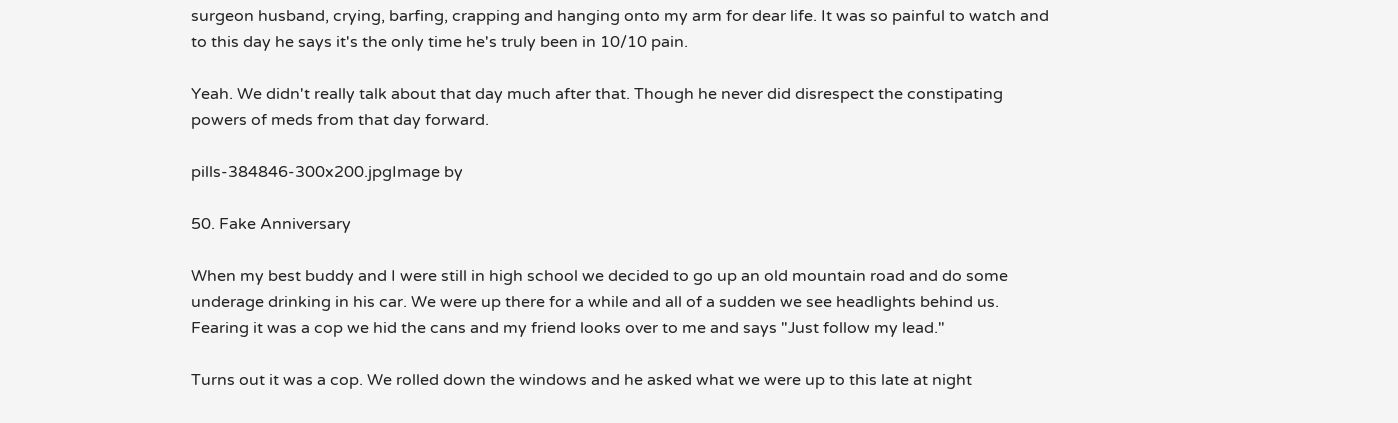surgeon husband, crying, barfing, crapping and hanging onto my arm for dear life. It was so painful to watch and to this day he says it's the only time he's truly been in 10/10 pain.

Yeah. We didn't really talk about that day much after that. Though he never did disrespect the constipating powers of meds from that day forward.

pills-384846-300x200.jpgImage by

50. Fake Anniversary

When my best buddy and I were still in high school we decided to go up an old mountain road and do some underage drinking in his car. We were up there for a while and all of a sudden we see headlights behind us. Fearing it was a cop we hid the cans and my friend looks over to me and says "Just follow my lead."

Turns out it was a cop. We rolled down the windows and he asked what we were up to this late at night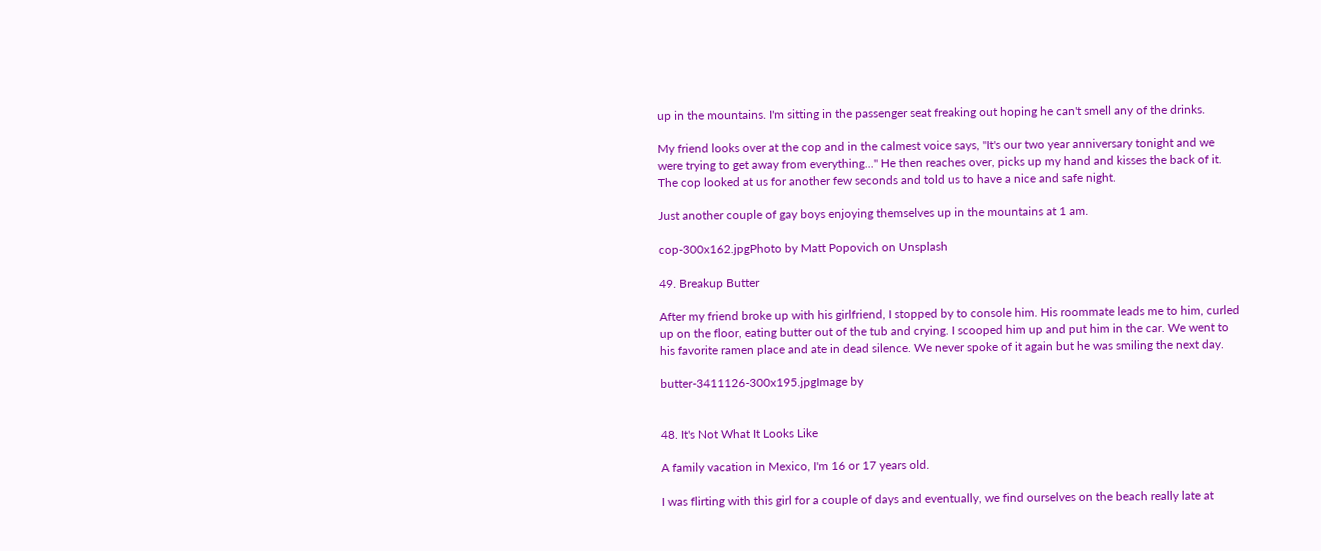up in the mountains. I'm sitting in the passenger seat freaking out hoping he can't smell any of the drinks.

My friend looks over at the cop and in the calmest voice says, "It's our two year anniversary tonight and we were trying to get away from everything..." He then reaches over, picks up my hand and kisses the back of it. The cop looked at us for another few seconds and told us to have a nice and safe night.

Just another couple of gay boys enjoying themselves up in the mountains at 1 am.

cop-300x162.jpgPhoto by Matt Popovich on Unsplash

49. Breakup Butter

After my friend broke up with his girlfriend, I stopped by to console him. His roommate leads me to him, curled up on the floor, eating butter out of the tub and crying. I scooped him up and put him in the car. We went to his favorite ramen place and ate in dead silence. We never spoke of it again but he was smiling the next day.

butter-3411126-300x195.jpgImage by


48. It's Not What It Looks Like

A family vacation in Mexico, I'm 16 or 17 years old.

I was flirting with this girl for a couple of days and eventually, we find ourselves on the beach really late at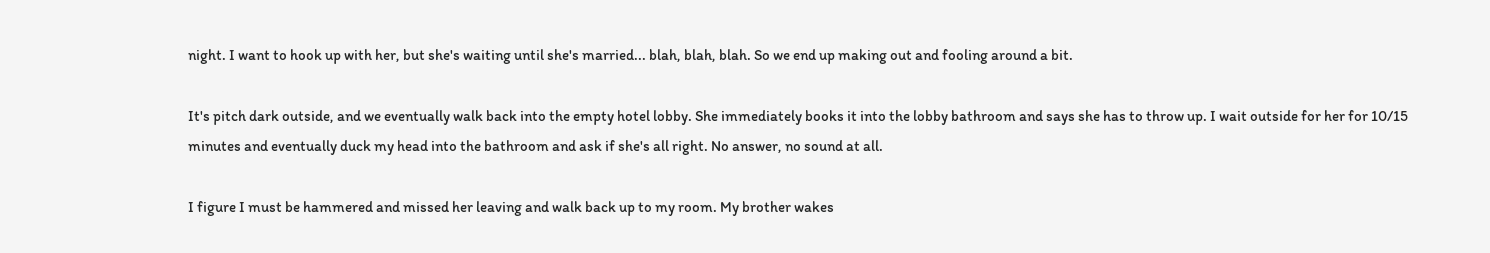night. I want to hook up with her, but she's waiting until she's married... blah, blah, blah. So we end up making out and fooling around a bit.

It's pitch dark outside, and we eventually walk back into the empty hotel lobby. She immediately books it into the lobby bathroom and says she has to throw up. I wait outside for her for 10/15 minutes and eventually duck my head into the bathroom and ask if she's all right. No answer, no sound at all.

I figure I must be hammered and missed her leaving and walk back up to my room. My brother wakes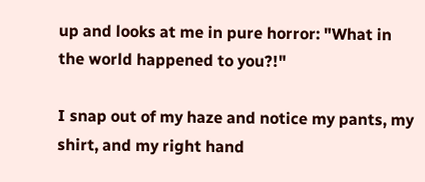up and looks at me in pure horror: "What in the world happened to you?!"

I snap out of my haze and notice my pants, my shirt, and my right hand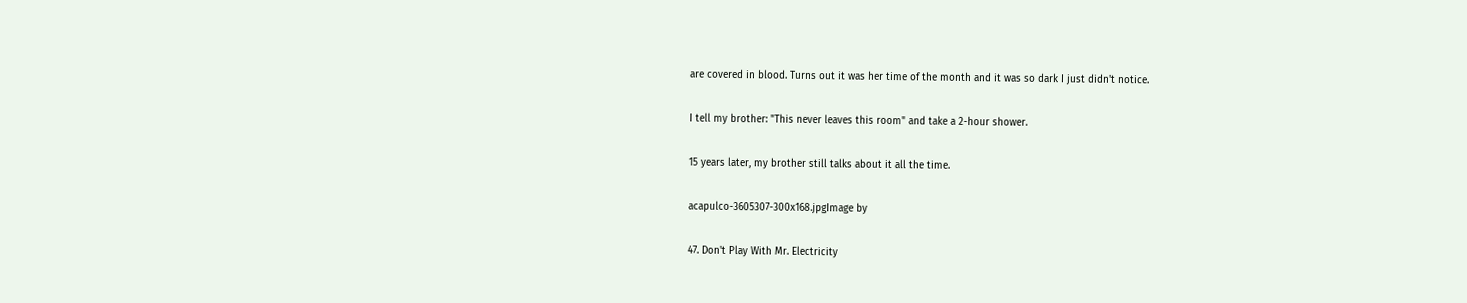are covered in blood. Turns out it was her time of the month and it was so dark I just didn't notice.

I tell my brother: "This never leaves this room" and take a 2-hour shower.

15 years later, my brother still talks about it all the time.

acapulco-3605307-300x168.jpgImage by

47. Don't Play With Mr. Electricity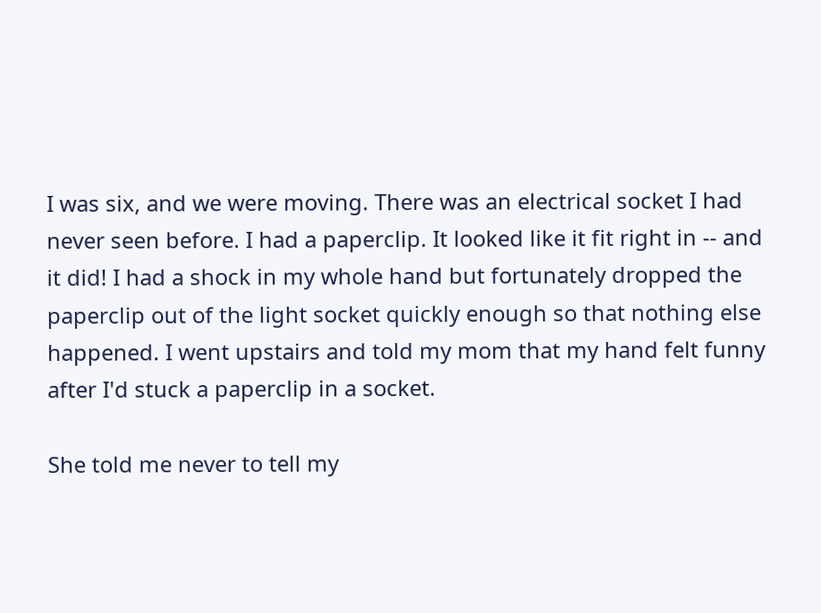I was six, and we were moving. There was an electrical socket I had never seen before. I had a paperclip. It looked like it fit right in -- and it did! I had a shock in my whole hand but fortunately dropped the paperclip out of the light socket quickly enough so that nothing else happened. I went upstairs and told my mom that my hand felt funny after I'd stuck a paperclip in a socket.

She told me never to tell my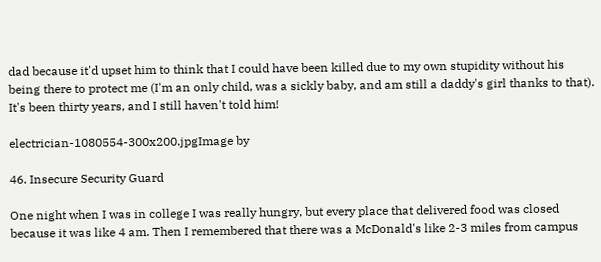dad because it'd upset him to think that I could have been killed due to my own stupidity without his being there to protect me (I'm an only child, was a sickly baby, and am still a daddy's girl thanks to that). It's been thirty years, and I still haven't told him!

electrician-1080554-300x200.jpgImage by

46. Insecure Security Guard

One night when I was in college I was really hungry, but every place that delivered food was closed because it was like 4 am. Then I remembered that there was a McDonald's like 2-3 miles from campus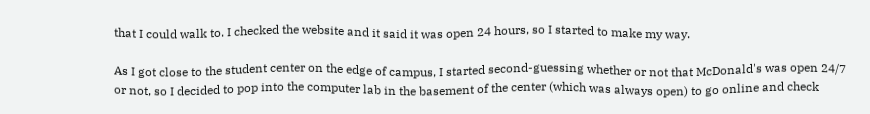that I could walk to. I checked the website and it said it was open 24 hours, so I started to make my way.

As I got close to the student center on the edge of campus, I started second-guessing whether or not that McDonald's was open 24/7 or not, so I decided to pop into the computer lab in the basement of the center (which was always open) to go online and check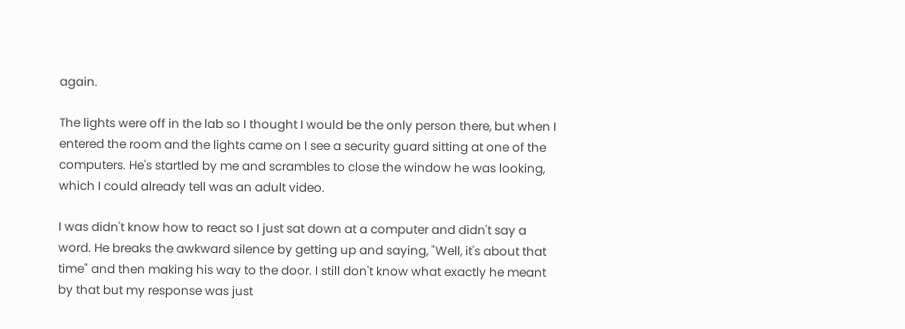again.

The lights were off in the lab so I thought I would be the only person there, but when I entered the room and the lights came on I see a security guard sitting at one of the computers. He's startled by me and scrambles to close the window he was looking, which I could already tell was an adult video.

I was didn't know how to react so I just sat down at a computer and didn't say a word. He breaks the awkward silence by getting up and saying, "Well, it's about that time" and then making his way to the door. I still don't know what exactly he meant by that but my response was just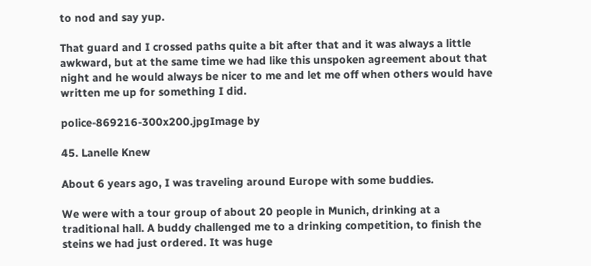to nod and say yup.

That guard and I crossed paths quite a bit after that and it was always a little awkward, but at the same time we had like this unspoken agreement about that night and he would always be nicer to me and let me off when others would have written me up for something I did.

police-869216-300x200.jpgImage by

45. Lanelle Knew

About 6 years ago, I was traveling around Europe with some buddies.

We were with a tour group of about 20 people in Munich, drinking at a traditional hall. A buddy challenged me to a drinking competition, to finish the steins we had just ordered. It was huge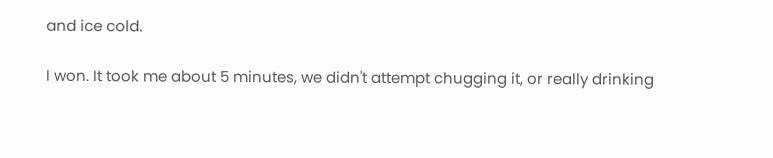and ice cold.

I won. It took me about 5 minutes, we didn't attempt chugging it, or really drinking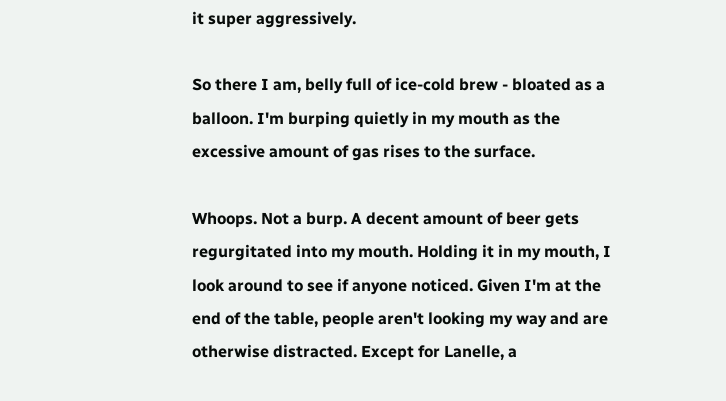it super aggressively.

So there I am, belly full of ice-cold brew - bloated as a balloon. I'm burping quietly in my mouth as the excessive amount of gas rises to the surface.

Whoops. Not a burp. A decent amount of beer gets regurgitated into my mouth. Holding it in my mouth, I look around to see if anyone noticed. Given I'm at the end of the table, people aren't looking my way and are otherwise distracted. Except for Lanelle, a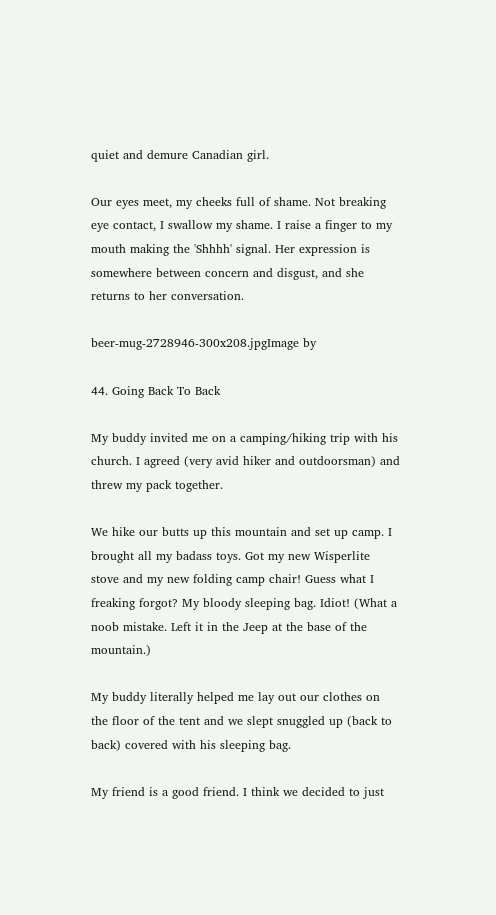quiet and demure Canadian girl.

Our eyes meet, my cheeks full of shame. Not breaking eye contact, I swallow my shame. I raise a finger to my mouth making the 'Shhhh' signal. Her expression is somewhere between concern and disgust, and she returns to her conversation.

beer-mug-2728946-300x208.jpgImage by

44. Going Back To Back

My buddy invited me on a camping/hiking trip with his church. I agreed (very avid hiker and outdoorsman) and threw my pack together.

We hike our butts up this mountain and set up camp. I brought all my badass toys. Got my new Wisperlite stove and my new folding camp chair! Guess what I freaking forgot? My bloody sleeping bag. Idiot! (What a noob mistake. Left it in the Jeep at the base of the mountain.)

My buddy literally helped me lay out our clothes on the floor of the tent and we slept snuggled up (back to back) covered with his sleeping bag.

My friend is a good friend. I think we decided to just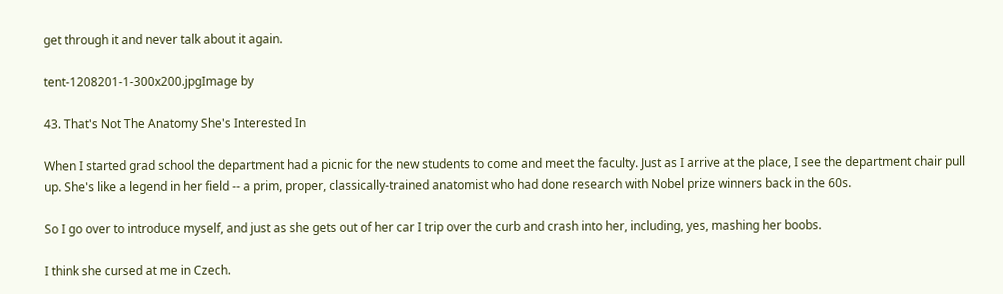get through it and never talk about it again.

tent-1208201-1-300x200.jpgImage by

43. That's Not The Anatomy She's Interested In

When I started grad school the department had a picnic for the new students to come and meet the faculty. Just as I arrive at the place, I see the department chair pull up. She's like a legend in her field -- a prim, proper, classically-trained anatomist who had done research with Nobel prize winners back in the 60s.

So I go over to introduce myself, and just as she gets out of her car I trip over the curb and crash into her, including, yes, mashing her boobs.

I think she cursed at me in Czech.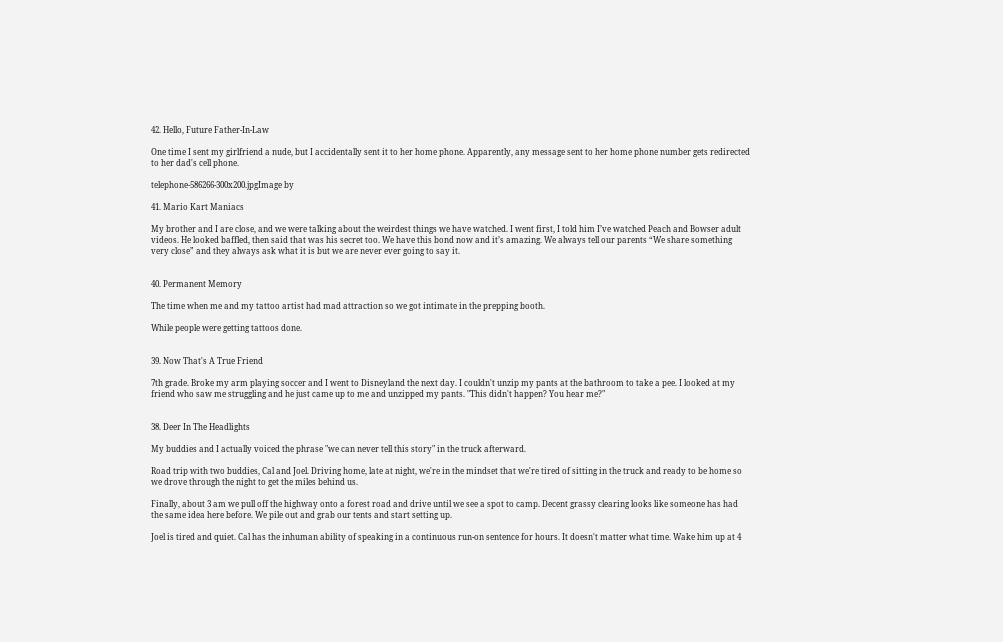42. Hello, Future Father-In-Law

One time I sent my girlfriend a nude, but I accidentally sent it to her home phone. Apparently, any message sent to her home phone number gets redirected to her dad's cell phone.

telephone-586266-300x200.jpgImage by

41. Mario Kart Maniacs

My brother and I are close, and we were talking about the weirdest things we have watched. I went first, I told him I’ve watched Peach and Bowser adult videos. He looked baffled, then said that was his secret too. We have this bond now and it’s amazing. We always tell our parents “We share something very close” and they always ask what it is but we are never ever going to say it.


40. Permanent Memory

The time when me and my tattoo artist had mad attraction so we got intimate in the prepping booth.

While people were getting tattoos done.


39. Now That's A True Friend

7th grade. Broke my arm playing soccer and I went to Disneyland the next day. I couldn't unzip my pants at the bathroom to take a pee. I looked at my friend who saw me struggling and he just came up to me and unzipped my pants. "This didn't happen? You hear me?"


38. Deer In The Headlights

My buddies and I actually voiced the phrase "we can never tell this story" in the truck afterward.

Road trip with two buddies, Cal and Joel. Driving home, late at night, we're in the mindset that we're tired of sitting in the truck and ready to be home so we drove through the night to get the miles behind us.

Finally, about 3 am we pull off the highway onto a forest road and drive until we see a spot to camp. Decent grassy clearing looks like someone has had the same idea here before. We pile out and grab our tents and start setting up.

Joel is tired and quiet. Cal has the inhuman ability of speaking in a continuous run-on sentence for hours. It doesn't matter what time. Wake him up at 4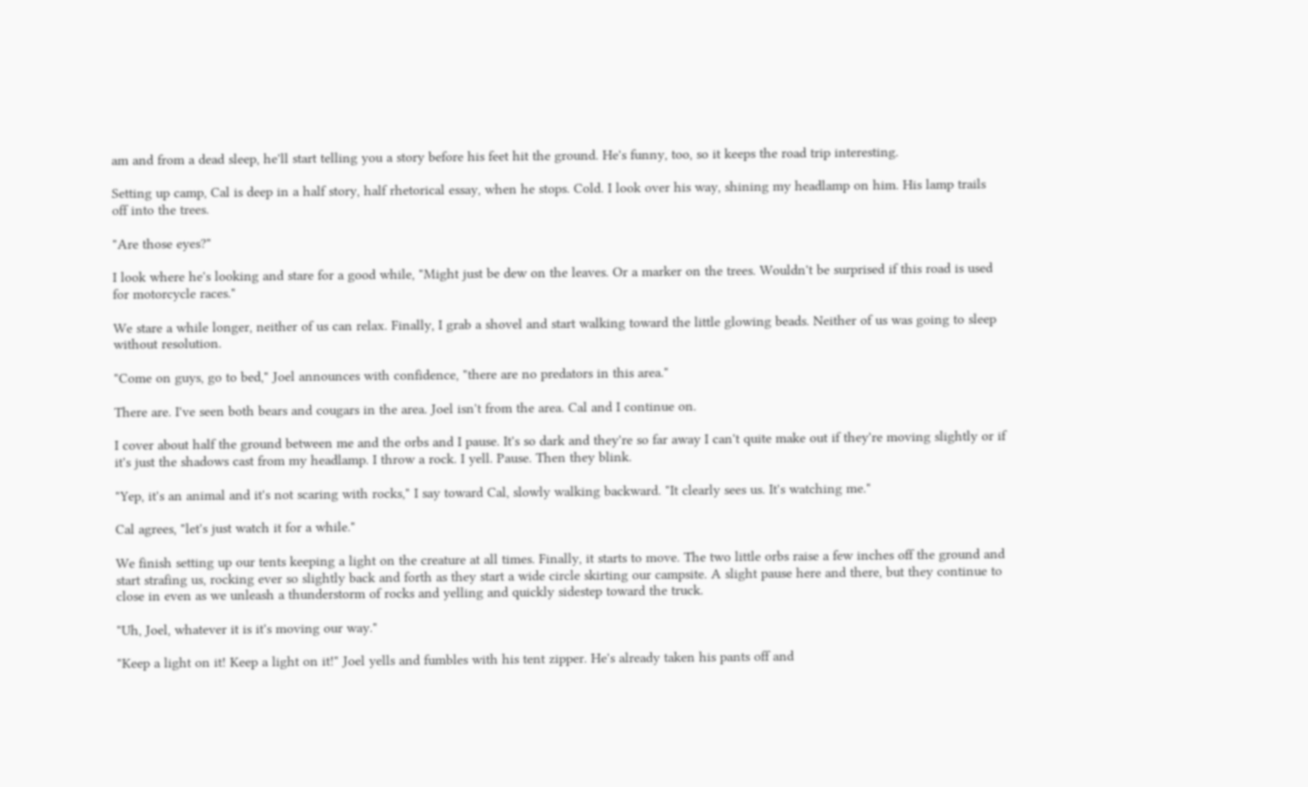am and from a dead sleep, he'll start telling you a story before his feet hit the ground. He's funny, too, so it keeps the road trip interesting.

Setting up camp, Cal is deep in a half story, half rhetorical essay, when he stops. Cold. I look over his way, shining my headlamp on him. His lamp trails off into the trees.

"Are those eyes?"

I look where he's looking and stare for a good while, "Might just be dew on the leaves. Or a marker on the trees. Wouldn't be surprised if this road is used for motorcycle races."

We stare a while longer, neither of us can relax. Finally, I grab a shovel and start walking toward the little glowing beads. Neither of us was going to sleep without resolution.

"Come on guys, go to bed," Joel announces with confidence, "there are no predators in this area."

There are. I've seen both bears and cougars in the area. Joel isn't from the area. Cal and I continue on.

I cover about half the ground between me and the orbs and I pause. It's so dark and they're so far away I can't quite make out if they're moving slightly or if it's just the shadows cast from my headlamp. I throw a rock. I yell. Pause. Then they blink.

"Yep, it's an animal and it's not scaring with rocks," I say toward Cal, slowly walking backward. "It clearly sees us. It's watching me."

Cal agrees, "let's just watch it for a while."

We finish setting up our tents keeping a light on the creature at all times. Finally, it starts to move. The two little orbs raise a few inches off the ground and start strafing us, rocking ever so slightly back and forth as they start a wide circle skirting our campsite. A slight pause here and there, but they continue to close in even as we unleash a thunderstorm of rocks and yelling and quickly sidestep toward the truck.

"Uh, Joel, whatever it is it's moving our way."

"Keep a light on it! Keep a light on it!" Joel yells and fumbles with his tent zipper. He's already taken his pants off and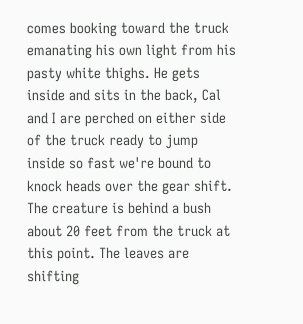comes booking toward the truck emanating his own light from his pasty white thighs. He gets inside and sits in the back, Cal and I are perched on either side of the truck ready to jump inside so fast we're bound to knock heads over the gear shift. The creature is behind a bush about 20 feet from the truck at this point. The leaves are shifting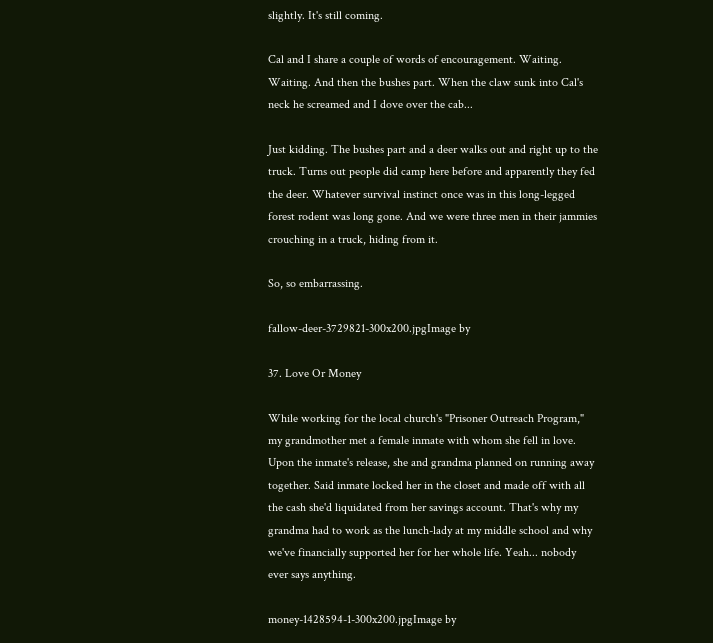slightly. It's still coming.

Cal and I share a couple of words of encouragement. Waiting. Waiting. And then the bushes part. When the claw sunk into Cal's neck he screamed and I dove over the cab...

Just kidding. The bushes part and a deer walks out and right up to the truck. Turns out people did camp here before and apparently they fed the deer. Whatever survival instinct once was in this long-legged forest rodent was long gone. And we were three men in their jammies crouching in a truck, hiding from it.

So, so embarrassing.

fallow-deer-3729821-300x200.jpgImage by

37. Love Or Money

While working for the local church's "Prisoner Outreach Program," my grandmother met a female inmate with whom she fell in love. Upon the inmate's release, she and grandma planned on running away together. Said inmate locked her in the closet and made off with all the cash she'd liquidated from her savings account. That's why my grandma had to work as the lunch-lady at my middle school and why we've financially supported her for her whole life. Yeah... nobody ever says anything.

money-1428594-1-300x200.jpgImage by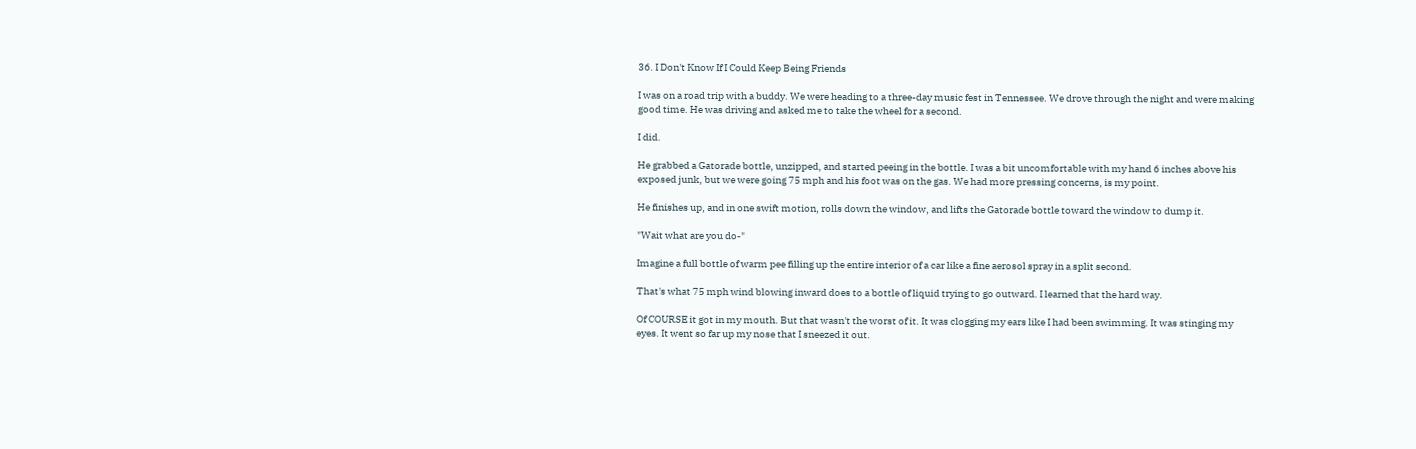36. I Don't Know If I Could Keep Being Friends

I was on a road trip with a buddy. We were heading to a three-day music fest in Tennessee. We drove through the night and were making good time. He was driving and asked me to take the wheel for a second.

I did.

He grabbed a Gatorade bottle, unzipped, and started peeing in the bottle. I was a bit uncomfortable with my hand 6 inches above his exposed junk, but we were going 75 mph and his foot was on the gas. We had more pressing concerns, is my point.

He finishes up, and in one swift motion, rolls down the window, and lifts the Gatorade bottle toward the window to dump it.

"Wait what are you do-"

Imagine a full bottle of warm pee filling up the entire interior of a car like a fine aerosol spray in a split second.

That's what 75 mph wind blowing inward does to a bottle of liquid trying to go outward. I learned that the hard way.

Of COURSE it got in my mouth. But that wasn't the worst of it. It was clogging my ears like I had been swimming. It was stinging my eyes. It went so far up my nose that I sneezed it out.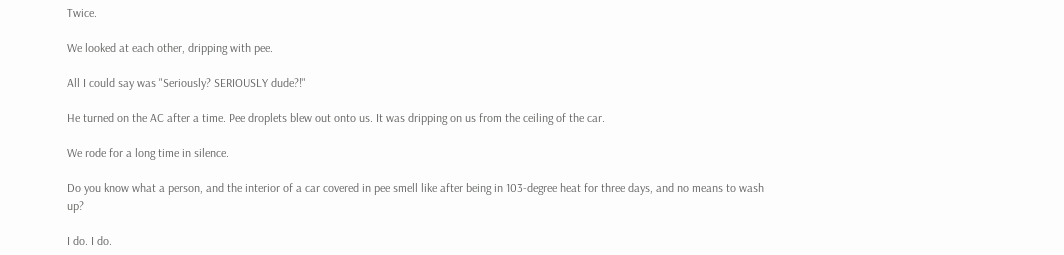Twice.

We looked at each other, dripping with pee.

All I could say was "Seriously? SERIOUSLY dude?!"

He turned on the AC after a time. Pee droplets blew out onto us. It was dripping on us from the ceiling of the car.

We rode for a long time in silence.

Do you know what a person, and the interior of a car covered in pee smell like after being in 103-degree heat for three days, and no means to wash up?

I do. I do.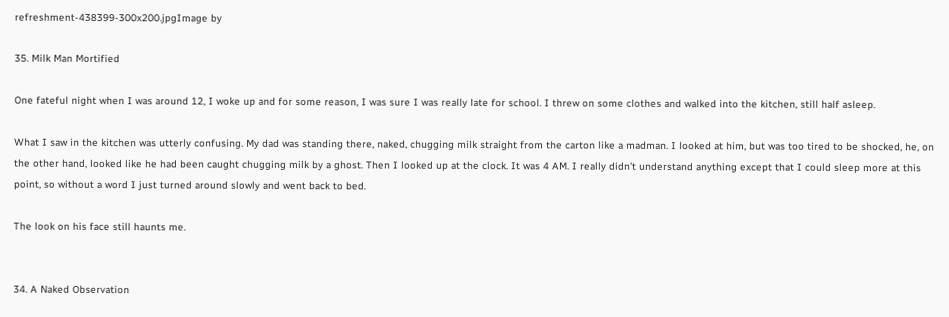refreshment-438399-300x200.jpgImage by

35. Milk Man Mortified

One fateful night when I was around 12, I woke up and for some reason, I was sure I was really late for school. I threw on some clothes and walked into the kitchen, still half asleep.

What I saw in the kitchen was utterly confusing. My dad was standing there, naked, chugging milk straight from the carton like a madman. I looked at him, but was too tired to be shocked, he, on the other hand, looked like he had been caught chugging milk by a ghost. Then I looked up at the clock. It was 4 AM. I really didn’t understand anything except that I could sleep more at this point, so without a word I just turned around slowly and went back to bed.

The look on his face still haunts me.


34. A Naked Observation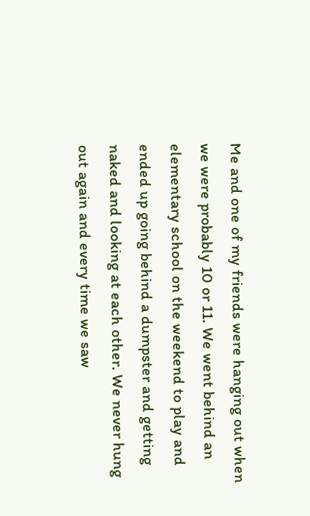Me and one of my friends were hanging out when we were probably 10 or 11. We went behind an elementary school on the weekend to play and ended up going behind a dumpster and getting naked and looking at each other. We never hung out again and every time we saw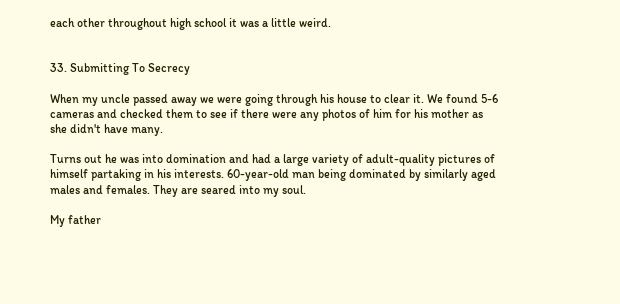each other throughout high school it was a little weird.


33. Submitting To Secrecy

When my uncle passed away we were going through his house to clear it. We found 5-6 cameras and checked them to see if there were any photos of him for his mother as she didn't have many.

Turns out he was into domination and had a large variety of adult-quality pictures of himself partaking in his interests. 60-year-old man being dominated by similarly aged males and females. They are seared into my soul.

My father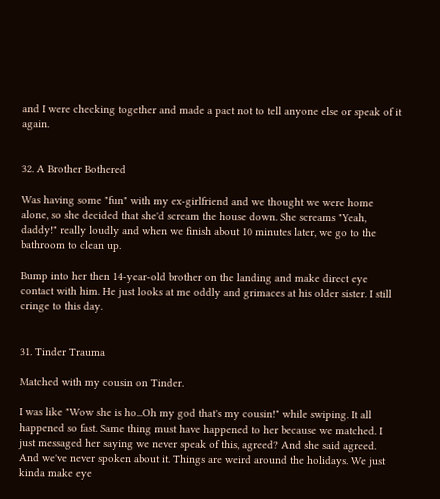and I were checking together and made a pact not to tell anyone else or speak of it again.


32. A Brother Bothered

Was having some "fun" with my ex-girlfriend and we thought we were home alone, so she decided that she'd scream the house down. She screams "Yeah, daddy!" really loudly and when we finish about 10 minutes later, we go to the bathroom to clean up.

Bump into her then 14-year-old brother on the landing and make direct eye contact with him. He just looks at me oddly and grimaces at his older sister. I still cringe to this day.


31. Tinder Trauma

Matched with my cousin on Tinder.

I was like "Wow she is ho...Oh my god that's my cousin!" while swiping. It all happened so fast. Same thing must have happened to her because we matched. I just messaged her saying we never speak of this, agreed? And she said agreed. And we've never spoken about it. Things are weird around the holidays. We just kinda make eye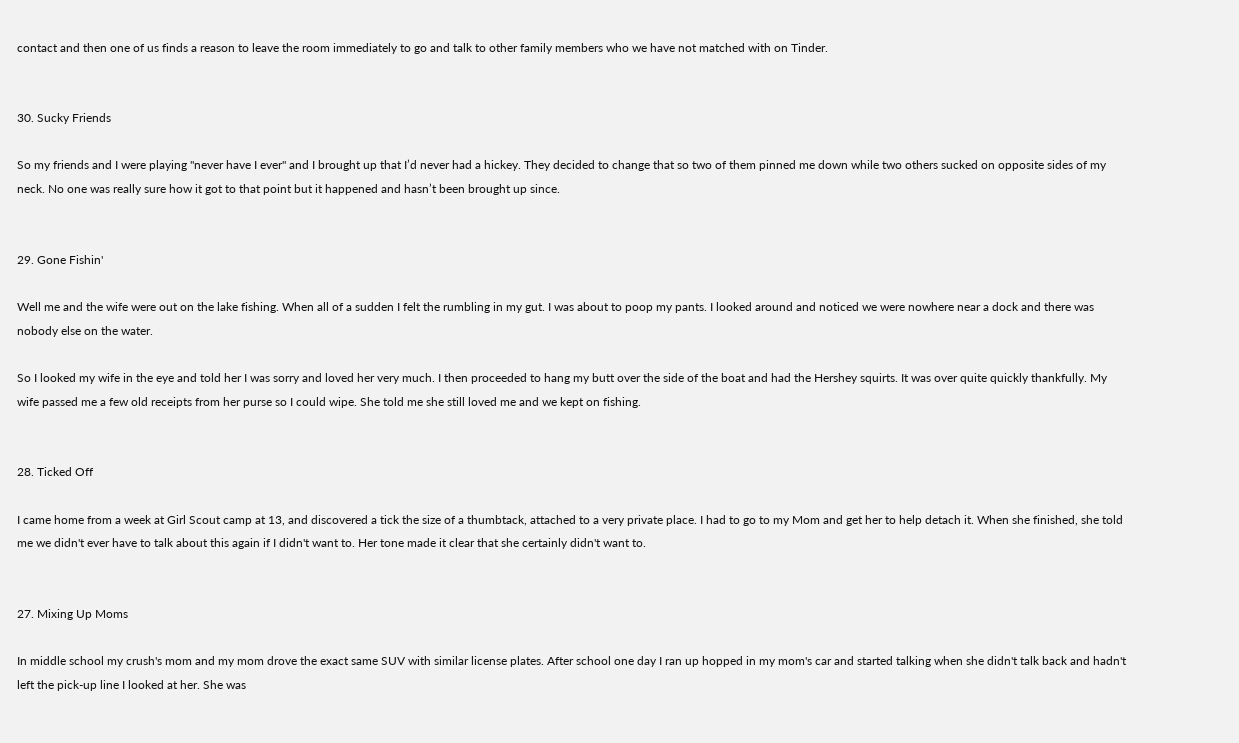contact and then one of us finds a reason to leave the room immediately to go and talk to other family members who we have not matched with on Tinder.


30. Sucky Friends

So my friends and I were playing "never have I ever" and I brought up that I’d never had a hickey. They decided to change that so two of them pinned me down while two others sucked on opposite sides of my neck. No one was really sure how it got to that point but it happened and hasn’t been brought up since.


29. Gone Fishin'

Well me and the wife were out on the lake fishing. When all of a sudden I felt the rumbling in my gut. I was about to poop my pants. I looked around and noticed we were nowhere near a dock and there was nobody else on the water.

So I looked my wife in the eye and told her I was sorry and loved her very much. I then proceeded to hang my butt over the side of the boat and had the Hershey squirts. It was over quite quickly thankfully. My wife passed me a few old receipts from her purse so I could wipe. She told me she still loved me and we kept on fishing.


28. Ticked Off

I came home from a week at Girl Scout camp at 13, and discovered a tick the size of a thumbtack, attached to a very private place. I had to go to my Mom and get her to help detach it. When she finished, she told me we didn't ever have to talk about this again if I didn't want to. Her tone made it clear that she certainly didn't want to.


27. Mixing Up Moms

In middle school my crush's mom and my mom drove the exact same SUV with similar license plates. After school one day I ran up hopped in my mom's car and started talking when she didn't talk back and hadn't left the pick-up line I looked at her. She was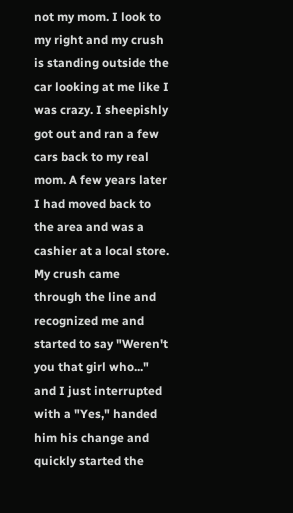not my mom. I look to my right and my crush is standing outside the car looking at me like I was crazy. I sheepishly got out and ran a few cars back to my real mom. A few years later I had moved back to the area and was a cashier at a local store. My crush came through the line and recognized me and started to say "Weren't you that girl who..." and I just interrupted with a "Yes," handed him his change and quickly started the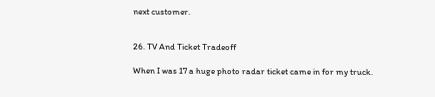next customer.


26. TV And Ticket Tradeoff

When I was 17 a huge photo radar ticket came in for my truck.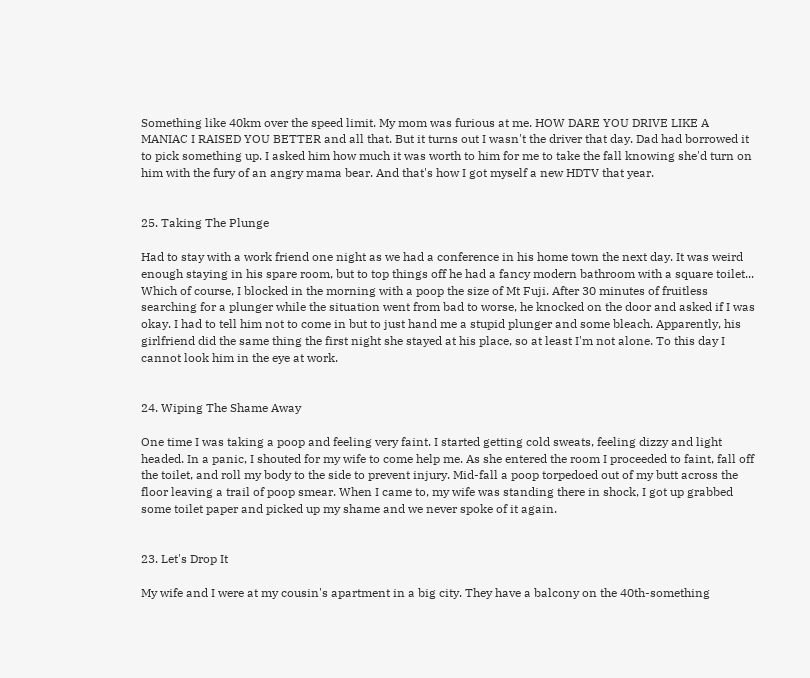Something like 40km over the speed limit. My mom was furious at me. HOW DARE YOU DRIVE LIKE A MANIAC I RAISED YOU BETTER and all that. But it turns out I wasn't the driver that day. Dad had borrowed it to pick something up. I asked him how much it was worth to him for me to take the fall knowing she'd turn on him with the fury of an angry mama bear. And that's how I got myself a new HDTV that year.


25. Taking The Plunge

Had to stay with a work friend one night as we had a conference in his home town the next day. It was weird enough staying in his spare room, but to top things off he had a fancy modern bathroom with a square toilet... Which of course, I blocked in the morning with a poop the size of Mt Fuji. After 30 minutes of fruitless searching for a plunger while the situation went from bad to worse, he knocked on the door and asked if I was okay. I had to tell him not to come in but to just hand me a stupid plunger and some bleach. Apparently, his girlfriend did the same thing the first night she stayed at his place, so at least I'm not alone. To this day I cannot look him in the eye at work.


24. Wiping The Shame Away

One time I was taking a poop and feeling very faint. I started getting cold sweats, feeling dizzy and light headed. In a panic, I shouted for my wife to come help me. As she entered the room I proceeded to faint, fall off the toilet, and roll my body to the side to prevent injury. Mid-fall a poop torpedoed out of my butt across the floor leaving a trail of poop smear. When I came to, my wife was standing there in shock, I got up grabbed some toilet paper and picked up my shame and we never spoke of it again.


23. Let's Drop It

My wife and I were at my cousin's apartment in a big city. They have a balcony on the 40th-something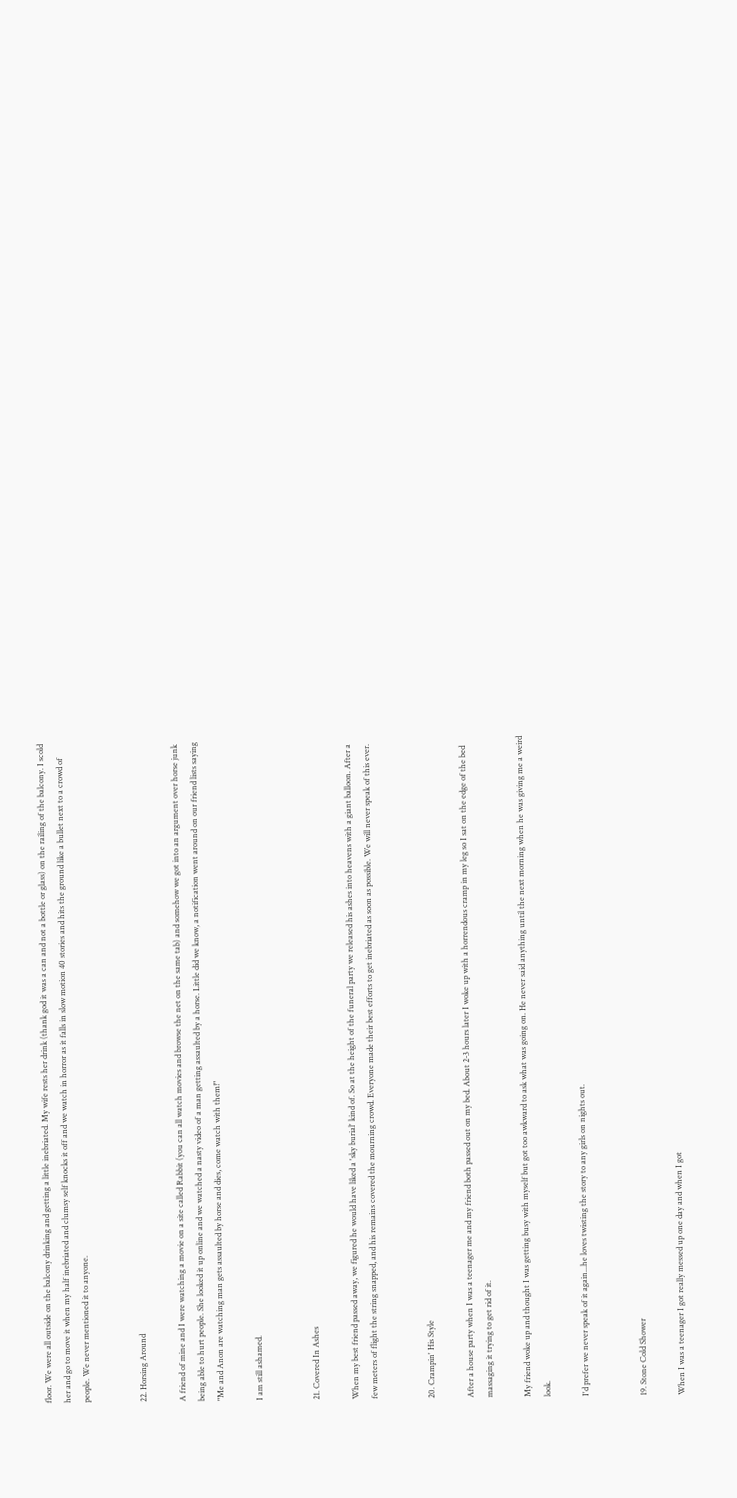floor. We were all outside on the balcony drinking and getting a little inebriated. My wife rests her drink (thank god it was a can and not a bottle or glass) on the railing of the balcony. I scold her and go to move it when my half inebriated and clumsy self knocks it off and we watch in horror as it falls in slow motion 40 stories and hits the ground like a bullet next to a crowd of people. We never mentioned it to anyone.


22. Horsing Around

A friend of mine and I were watching a movie on a site called Rabbit (you can all watch movies and browse the net on the same tab) and somehow we got into an argument over horse junk being able to hurt people. She looked it up online and we watched a nasty video of a man getting assaulted by a horse. Little did we know, a notification went around on our friend lists saying "Me and Anon are watching man gets assaulted by horse and dies, come watch with them!"

I am still ashamed.


21. Covered In Ashes

When my best friend passed away, we figured he would have liked a 'sky burial' kind of. So at the height of the funeral party we released his ashes into heavens with a giant balloon. After a few meters of flight the string snapped, and his remains covered the mourning crowd. Everyone made their best efforts to get inebriated as soon as possible. We will never speak of this ever.


20. Crampin' His Style

After a house party when I was a teenager me and my friend both passed out on my bed. About 2-3 hours later I woke up with a horrendous cramp in my leg so I sat on the edge of the bed massaging it trying to get rid of it.

My friend woke up and thought I was getting busy with myself but got too awkward to ask what was going on. He never said anything until the next morning when he was giving me a weird look.

I'd prefer we never speak of it again...he loves twisting the story to any girls on nights out.


19. Stone Cold Shower

When I was a teenager I got really messed up one day and when I got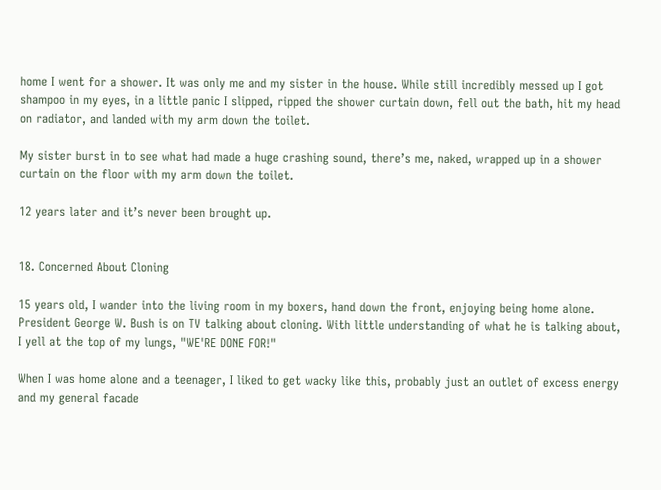home I went for a shower. It was only me and my sister in the house. While still incredibly messed up I got shampoo in my eyes, in a little panic I slipped, ripped the shower curtain down, fell out the bath, hit my head on radiator, and landed with my arm down the toilet.

My sister burst in to see what had made a huge crashing sound, there’s me, naked, wrapped up in a shower curtain on the floor with my arm down the toilet.

12 years later and it’s never been brought up.


18. Concerned About Cloning

15 years old, I wander into the living room in my boxers, hand down the front, enjoying being home alone. President George W. Bush is on TV talking about cloning. With little understanding of what he is talking about, I yell at the top of my lungs, "WE'RE DONE FOR!"

When I was home alone and a teenager, I liked to get wacky like this, probably just an outlet of excess energy and my general facade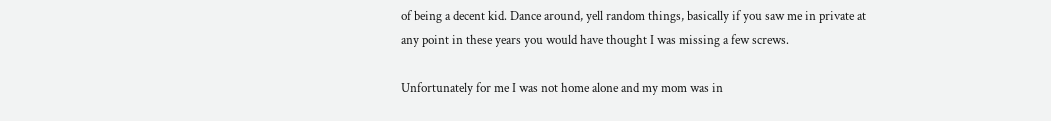of being a decent kid. Dance around, yell random things, basically if you saw me in private at any point in these years you would have thought I was missing a few screws.

Unfortunately for me I was not home alone and my mom was in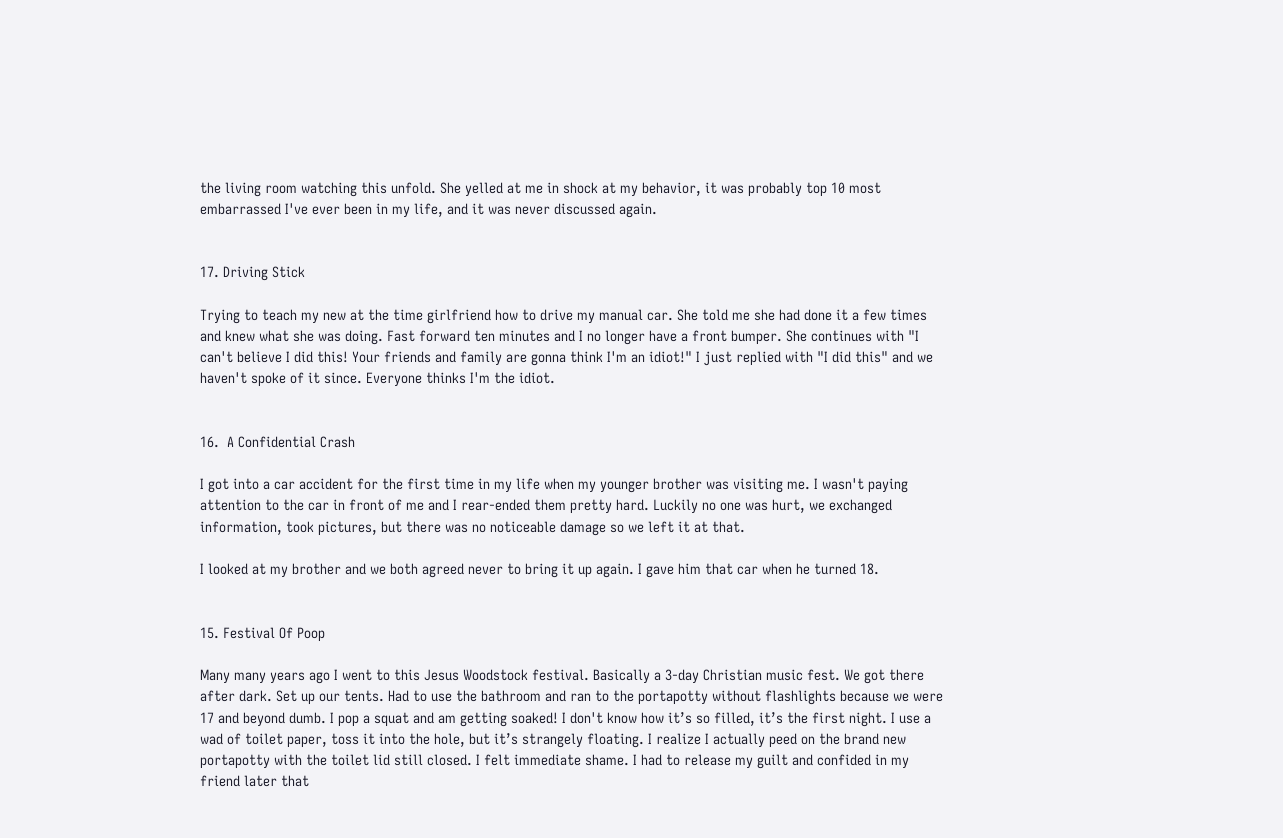the living room watching this unfold. She yelled at me in shock at my behavior, it was probably top 10 most embarrassed I've ever been in my life, and it was never discussed again.


17. Driving Stick

Trying to teach my new at the time girlfriend how to drive my manual car. She told me she had done it a few times and knew what she was doing. Fast forward ten minutes and I no longer have a front bumper. She continues with "I can't believe I did this! Your friends and family are gonna think I'm an idiot!" I just replied with "I did this" and we haven't spoke of it since. Everyone thinks I'm the idiot.


16.  A Confidential Crash

I got into a car accident for the first time in my life when my younger brother was visiting me. I wasn't paying attention to the car in front of me and I rear-ended them pretty hard. Luckily no one was hurt, we exchanged information, took pictures, but there was no noticeable damage so we left it at that.

I looked at my brother and we both agreed never to bring it up again. I gave him that car when he turned 18.


15. Festival Of Poop

Many many years ago I went to this Jesus Woodstock festival. Basically a 3-day Christian music fest. We got there after dark. Set up our tents. Had to use the bathroom and ran to the portapotty without flashlights because we were 17 and beyond dumb. I pop a squat and am getting soaked! I don't know how it’s so filled, it’s the first night. I use a wad of toilet paper, toss it into the hole, but it’s strangely floating. I realize I actually peed on the brand new portapotty with the toilet lid still closed. I felt immediate shame. I had to release my guilt and confided in my friend later that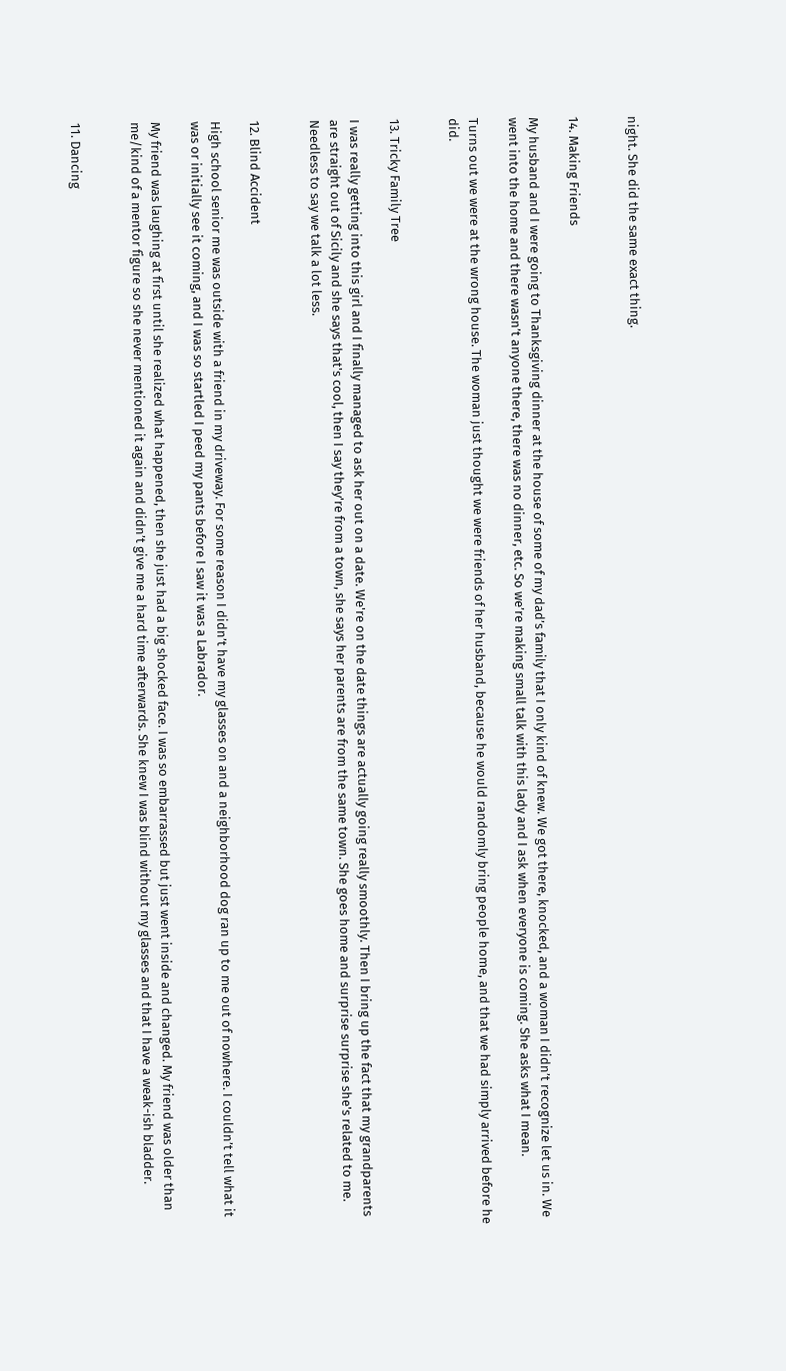night. She did the same exact thing.


14. Making Friends

My husband and I were going to Thanksgiving dinner at the house of some of my dad’s family that I only kind of knew. We got there, knocked, and a woman I didn’t recognize let us in. We went into the home and there wasn’t anyone there, there was no dinner, etc. So we’re making small talk with this lady and I ask when everyone is coming. She asks what I mean.

Turns out we were at the wrong house. The woman just thought we were friends of her husband, because he would randomly bring people home, and that we had simply arrived before he did.


13. Tricky Family Tree

I was really getting into this girl and I finally managed to ask her out on a date. We're on the date things are actually going really smoothly. Then I bring up the fact that my grandparents are straight out of Sicily and she says that's cool, then I say they're from a town, she says her parents are from the same town. She goes home and surprise surprise she's related to me. Needless to say we talk a lot less.


12. Blind Accident

High school senior me was outside with a friend in my driveway. For some reason I didn’t have my glasses on and a neighborhood dog ran up to me out of nowhere. I couldn’t tell what it was or initially see it coming, and I was so startled I peed my pants before I saw it was a Labrador.

My friend was laughing at first until she realized what happened, then she just had a big shocked face. I was so embarrassed but just went inside and changed. My friend was older than me/kind of a mentor figure so she never mentioned it again and didn’t give me a hard time afterwards. She knew I was blind without my glasses and that I have a weak-ish bladder.


11. Dancing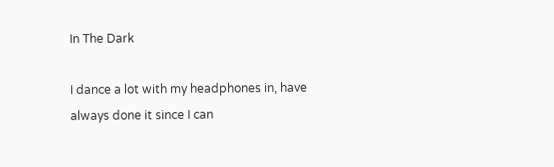In The Dark

I dance a lot with my headphones in, have always done it since I can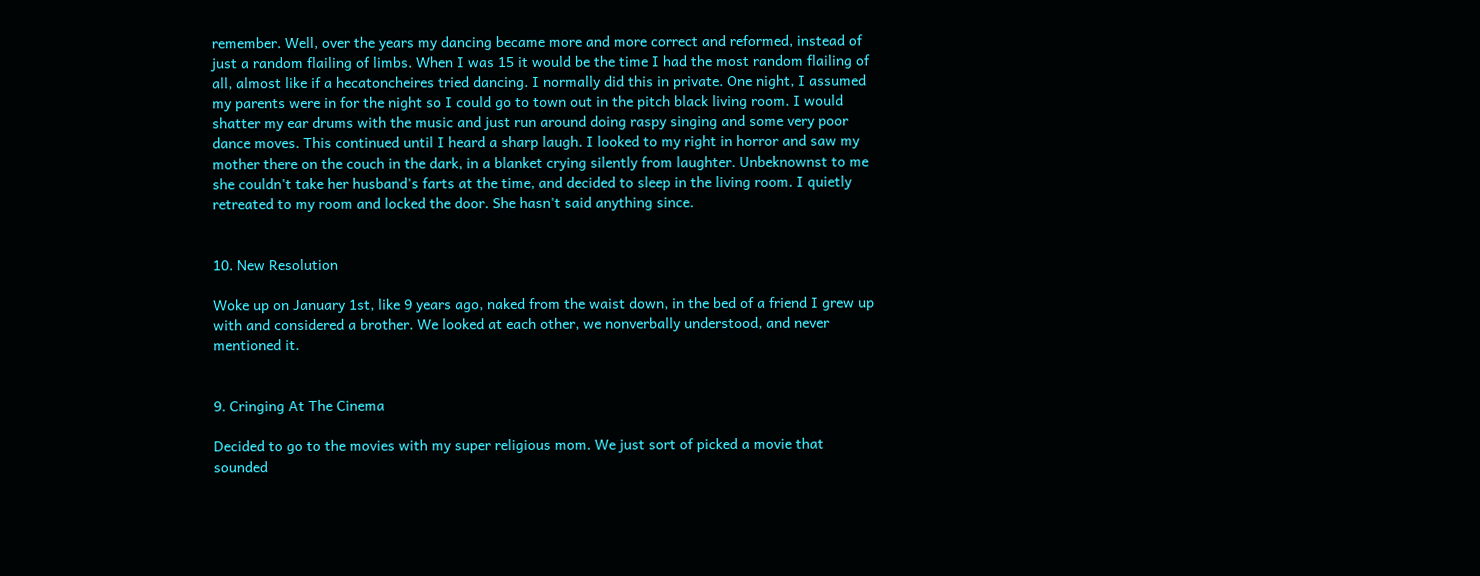remember. Well, over the years my dancing became more and more correct and reformed, instead of just a random flailing of limbs. When I was 15 it would be the time I had the most random flailing of all, almost like if a hecatoncheires tried dancing. I normally did this in private. One night, I assumed my parents were in for the night so I could go to town out in the pitch black living room. I would shatter my ear drums with the music and just run around doing raspy singing and some very poor dance moves. This continued until I heard a sharp laugh. I looked to my right in horror and saw my mother there on the couch in the dark, in a blanket crying silently from laughter. Unbeknownst to me she couldn't take her husband's farts at the time, and decided to sleep in the living room. I quietly retreated to my room and locked the door. She hasn't said anything since.


10. New Resolution

Woke up on January 1st, like 9 years ago, naked from the waist down, in the bed of a friend I grew up with and considered a brother. We looked at each other, we nonverbally understood, and never mentioned it.


9. Cringing At The Cinema

Decided to go to the movies with my super religious mom. We just sort of picked a movie that sounded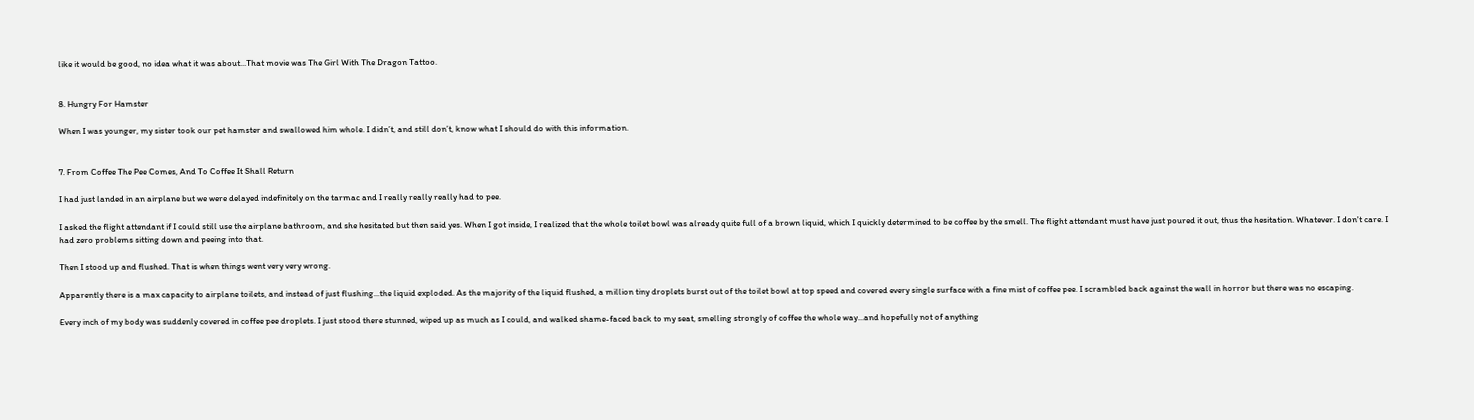like it would be good, no idea what it was about...That movie was The Girl With The Dragon Tattoo.


8. Hungry For Hamster

When I was younger, my sister took our pet hamster and swallowed him whole. I didn’t, and still don’t, know what I should do with this information.


7. From Coffee The Pee Comes, And To Coffee It Shall Return

I had just landed in an airplane but we were delayed indefinitely on the tarmac and I really really really had to pee.

I asked the flight attendant if I could still use the airplane bathroom, and she hesitated but then said yes. When I got inside, I realized that the whole toilet bowl was already quite full of a brown liquid, which I quickly determined to be coffee by the smell. The flight attendant must have just poured it out, thus the hesitation. Whatever. I don't care. I had zero problems sitting down and peeing into that.

Then I stood up and flushed. That is when things went very very wrong.

Apparently there is a max capacity to airplane toilets, and instead of just flushing...the liquid exploded. As the majority of the liquid flushed, a million tiny droplets burst out of the toilet bowl at top speed and covered every single surface with a fine mist of coffee pee. I scrambled back against the wall in horror but there was no escaping.

Every inch of my body was suddenly covered in coffee pee droplets. I just stood there stunned, wiped up as much as I could, and walked shame-faced back to my seat, smelling strongly of coffee the whole way...and hopefully not of anything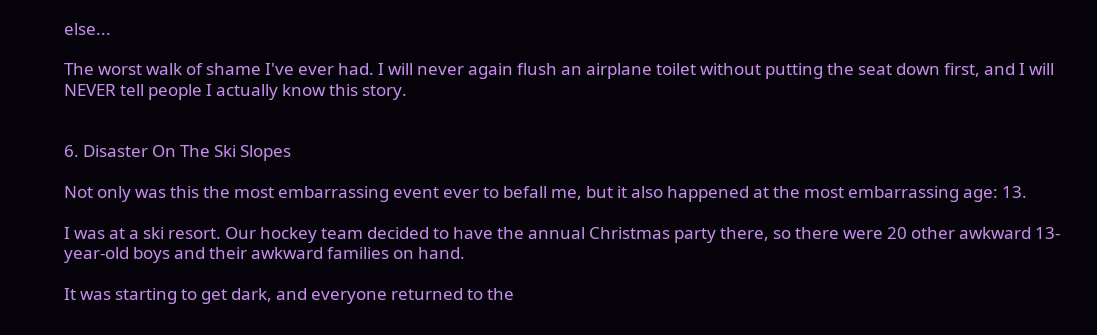else...

The worst walk of shame I've ever had. I will never again flush an airplane toilet without putting the seat down first, and I will NEVER tell people I actually know this story.


6. Disaster On The Ski Slopes

Not only was this the most embarrassing event ever to befall me, but it also happened at the most embarrassing age: 13.

I was at a ski resort. Our hockey team decided to have the annual Christmas party there, so there were 20 other awkward 13-year-old boys and their awkward families on hand.

It was starting to get dark, and everyone returned to the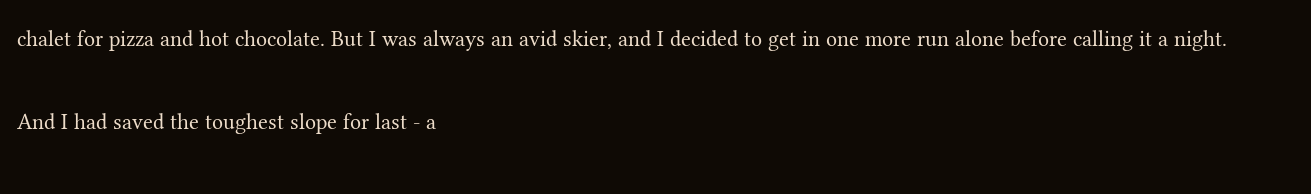chalet for pizza and hot chocolate. But I was always an avid skier, and I decided to get in one more run alone before calling it a night.

And I had saved the toughest slope for last - a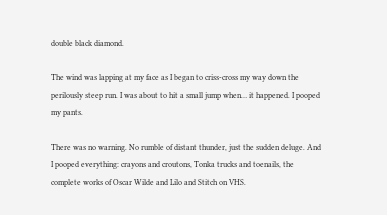double black diamond.

The wind was lapping at my face as I began to criss-cross my way down the perilously steep run. I was about to hit a small jump when… it happened. I pooped my pants.

There was no warning. No rumble of distant thunder, just the sudden deluge. And I pooped everything: crayons and croutons, Tonka trucks and toenails, the complete works of Oscar Wilde and Lilo and Stitch on VHS.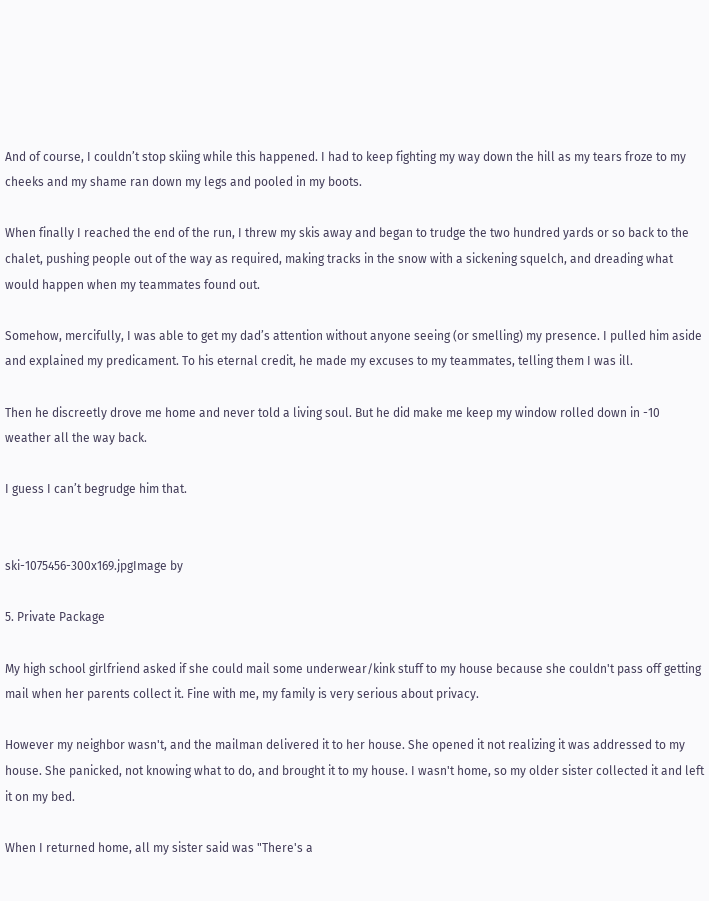And of course, I couldn’t stop skiing while this happened. I had to keep fighting my way down the hill as my tears froze to my cheeks and my shame ran down my legs and pooled in my boots.

When finally I reached the end of the run, I threw my skis away and began to trudge the two hundred yards or so back to the chalet, pushing people out of the way as required, making tracks in the snow with a sickening squelch, and dreading what would happen when my teammates found out.

Somehow, mercifully, I was able to get my dad’s attention without anyone seeing (or smelling) my presence. I pulled him aside and explained my predicament. To his eternal credit, he made my excuses to my teammates, telling them I was ill.

Then he discreetly drove me home and never told a living soul. But he did make me keep my window rolled down in -10 weather all the way back.

I guess I can’t begrudge him that.


ski-1075456-300x169.jpgImage by

5. Private Package

My high school girlfriend asked if she could mail some underwear/kink stuff to my house because she couldn't pass off getting mail when her parents collect it. Fine with me, my family is very serious about privacy.

However my neighbor wasn't, and the mailman delivered it to her house. She opened it not realizing it was addressed to my house. She panicked, not knowing what to do, and brought it to my house. I wasn't home, so my older sister collected it and left it on my bed.

When I returned home, all my sister said was "There's a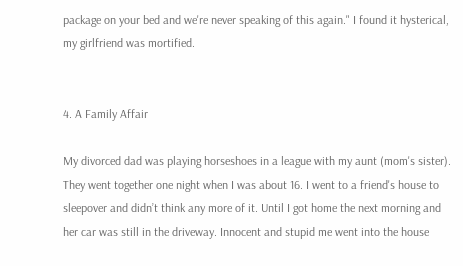package on your bed and we're never speaking of this again." I found it hysterical, my girlfriend was mortified.


4. A Family Affair

My divorced dad was playing horseshoes in a league with my aunt (mom's sister). They went together one night when I was about 16. I went to a friend's house to sleepover and didn’t think any more of it. Until I got home the next morning and her car was still in the driveway. Innocent and stupid me went into the house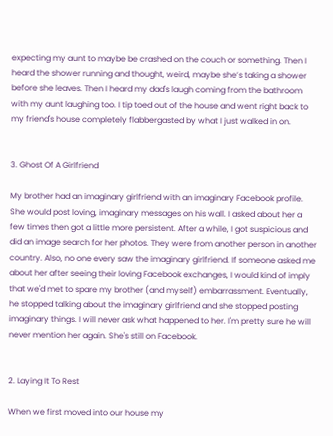expecting my aunt to maybe be crashed on the couch or something. Then I heard the shower running and thought, weird, maybe she’s taking a shower before she leaves. Then I heard my dad's laugh coming from the bathroom with my aunt laughing too. I tip toed out of the house and went right back to my friend's house completely flabbergasted by what I just walked in on.


3. Ghost Of A Girlfriend

My brother had an imaginary girlfriend with an imaginary Facebook profile. She would post loving, imaginary messages on his wall. I asked about her a few times then got a little more persistent. After a while, I got suspicious and did an image search for her photos. They were from another person in another country. Also, no one every saw the imaginary girlfriend. If someone asked me about her after seeing their loving Facebook exchanges, I would kind of imply that we'd met to spare my brother (and myself) embarrassment. Eventually, he stopped talking about the imaginary girlfriend and she stopped posting imaginary things. I will never ask what happened to her. I'm pretty sure he will never mention her again. She's still on Facebook.


2. Laying It To Rest

When we first moved into our house my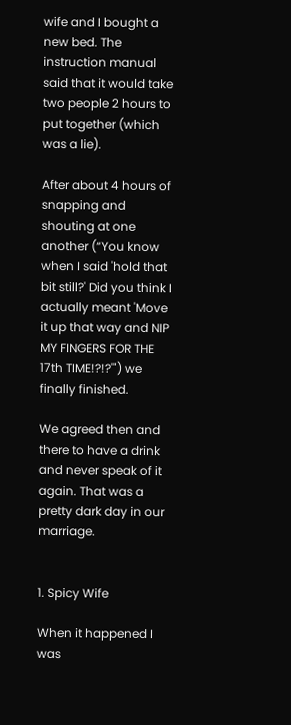wife and I bought a new bed. The instruction manual said that it would take two people 2 hours to put together (which was a lie).

After about 4 hours of snapping and shouting at one another (“You know when I said 'hold that bit still?' Did you think I actually meant 'Move it up that way and NIP MY FINGERS FOR THE 17th TIME!?!?'") we finally finished.

We agreed then and there to have a drink and never speak of it again. That was a pretty dark day in our marriage.


1. Spicy Wife

When it happened I was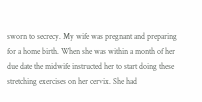sworn to secrecy. My wife was pregnant and preparing for a home birth. When she was within a month of her due date the midwife instructed her to start doing these stretching exercises on her cervix. She had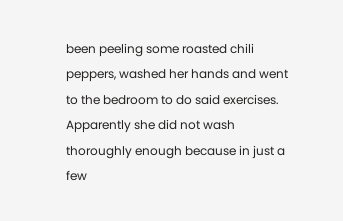been peeling some roasted chili peppers, washed her hands and went to the bedroom to do said exercises. Apparently she did not wash thoroughly enough because in just a few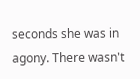seconds she was in agony. There wasn't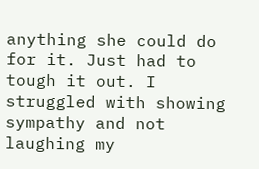anything she could do for it. Just had to tough it out. I struggled with showing sympathy and not laughing my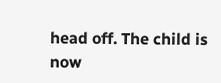head off. The child is now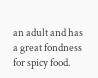an adult and has a great fondness for spicy food.